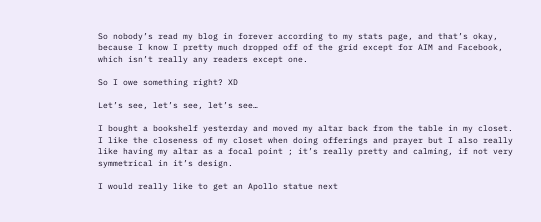So nobody’s read my blog in forever according to my stats page, and that’s okay, because I know I pretty much dropped off of the grid except for AIM and Facebook, which isn’t really any readers except one.

So I owe something right? XD

Let’s see, let’s see, let’s see…

I bought a bookshelf yesterday and moved my altar back from the table in my closet. I like the closeness of my closet when doing offerings and prayer but I also really like having my altar as a focal point ; it’s really pretty and calming, if not very symmetrical in it’s design.

I would really like to get an Apollo statue next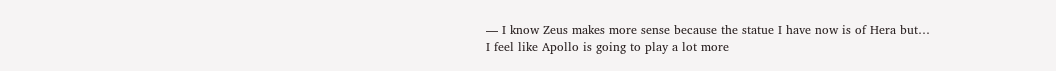— I know Zeus makes more sense because the statue I have now is of Hera but… I feel like Apollo is going to play a lot more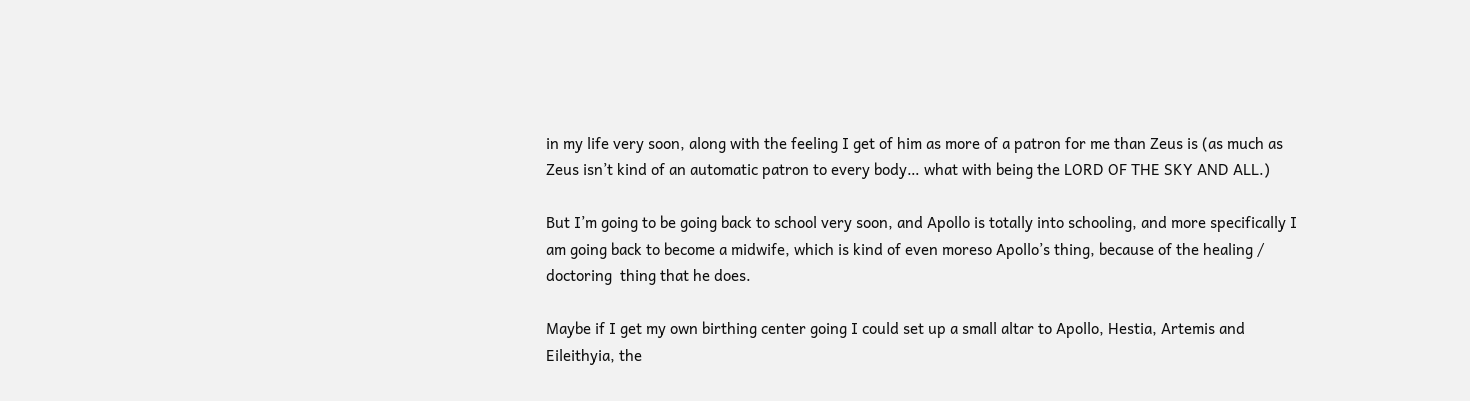in my life very soon, along with the feeling I get of him as more of a patron for me than Zeus is (as much as Zeus isn’t kind of an automatic patron to every body… what with being the LORD OF THE SKY AND ALL.)

But I’m going to be going back to school very soon, and Apollo is totally into schooling, and more specifically I am going back to become a midwife, which is kind of even moreso Apollo’s thing, because of the healing / doctoring  thing that he does.

Maybe if I get my own birthing center going I could set up a small altar to Apollo, Hestia, Artemis and Eileithyia, the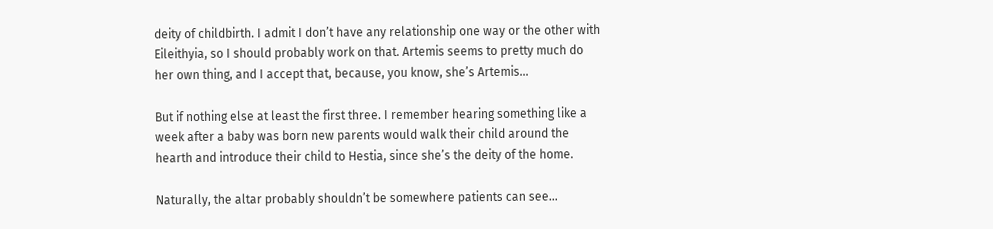deity of childbirth. I admit I don’t have any relationship one way or the other with Eileithyia, so I should probably work on that. Artemis seems to pretty much do her own thing, and I accept that, because, you know, she’s Artemis…

But if nothing else at least the first three. I remember hearing something like a week after a baby was born new parents would walk their child around the hearth and introduce their child to Hestia, since she’s the deity of the home.

Naturally, the altar probably shouldn’t be somewhere patients can see…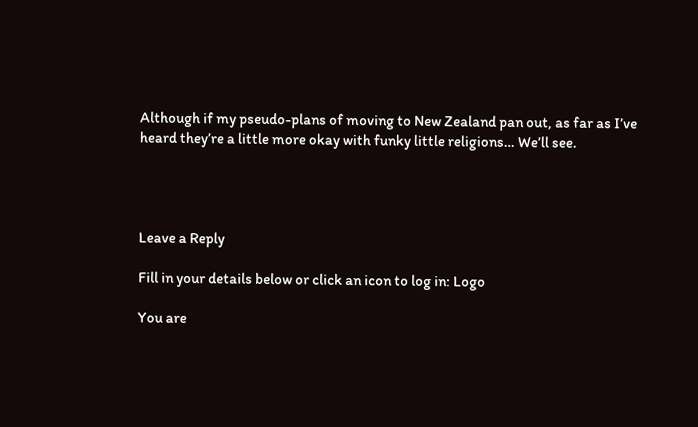Although if my pseudo-plans of moving to New Zealand pan out, as far as I’ve heard they’re a little more okay with funky little religions… We’ll see.




Leave a Reply

Fill in your details below or click an icon to log in: Logo

You are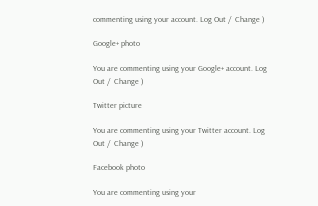commenting using your account. Log Out /  Change )

Google+ photo

You are commenting using your Google+ account. Log Out /  Change )

Twitter picture

You are commenting using your Twitter account. Log Out /  Change )

Facebook photo

You are commenting using your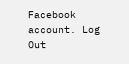Facebook account. Log Out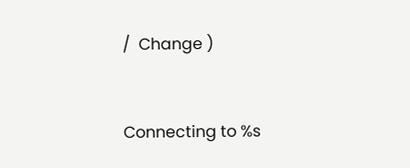/  Change )


Connecting to %s